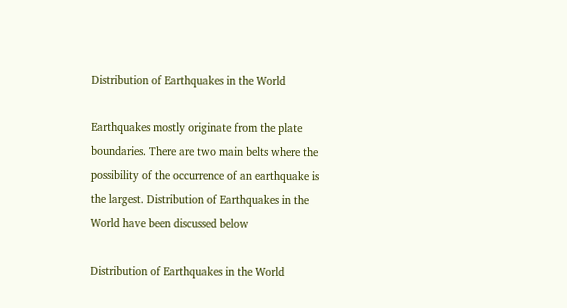Distribution of Earthquakes in the World

Earthquakes mostly originate from the plate boundaries. There are two main belts where the possibility of the occurrence of an earthquake is the largest. Distribution of Earthquakes in the World have been discussed below

Distribution of Earthquakes in the World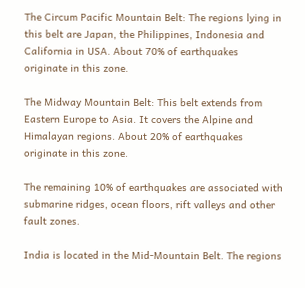The Circum Pacific Mountain Belt: The regions lying in this belt are Japan, the Philippines, Indonesia and California in USA. About 70% of earthquakes originate in this zone.

The Midway Mountain Belt: This belt extends from Eastern Europe to Asia. It covers the Alpine and Himalayan regions. About 20% of earthquakes originate in this zone.

The remaining 10% of earthquakes are associated with submarine ridges, ocean floors, rift valleys and other fault zones.

India is located in the Mid-Mountain Belt. The regions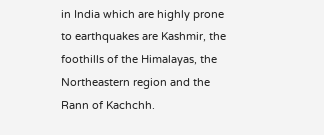in India which are highly prone to earthquakes are Kashmir, the foothills of the Himalayas, the Northeastern region and the Rann of Kachchh.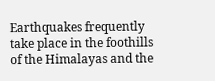Earthquakes frequently take place in the foothills of the Himalayas and the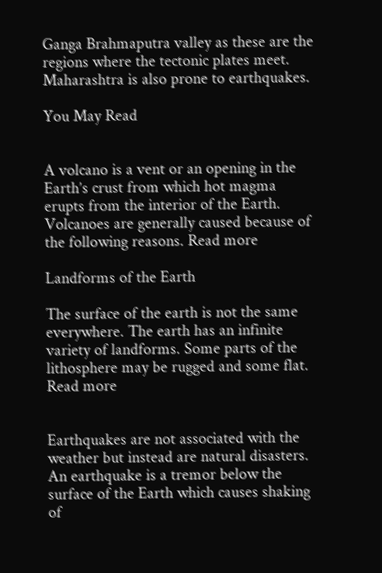Ganga Brahmaputra valley as these are the regions where the tectonic plates meet. Maharashtra is also prone to earthquakes.

You May Read


A volcano is a vent or an opening in the Earth’s crust from which hot magma erupts from the interior of the Earth. Volcanoes are generally caused because of the following reasons. Read more

Landforms of the Earth

The surface of the earth is not the same everywhere. The earth has an infinite variety of landforms. Some parts of the lithosphere may be rugged and some flat. Read more


Earthquakes are not associated with the weather but instead are natural disasters. An earthquake is a tremor below the surface of the Earth which causes shaking of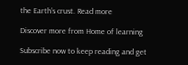the Earth’s crust. Read more

Discover more from Home of learning

Subscribe now to keep reading and get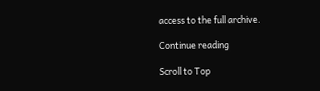access to the full archive.

Continue reading

Scroll to Top